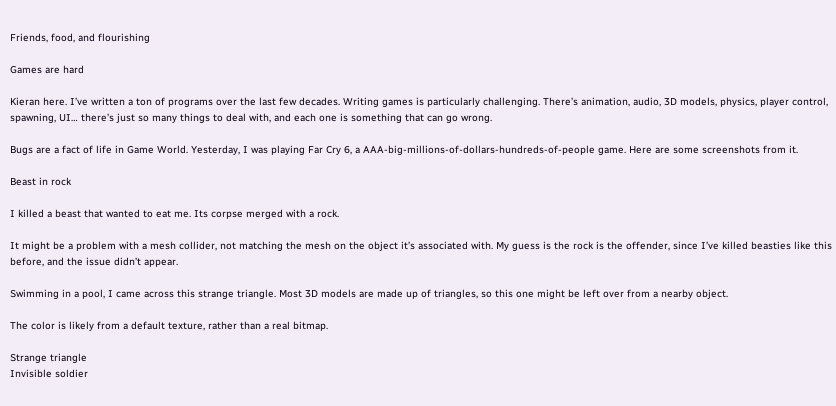Friends, food, and flourishing

Games are hard

Kieran here. I’ve written a ton of programs over the last few decades. Writing games is particularly challenging. There’s animation, audio, 3D models, physics, player control, spawning, UI… there’s just so many things to deal with, and each one is something that can go wrong.

Bugs are a fact of life in Game World. Yesterday, I was playing Far Cry 6, a AAA-big-millions-of-dollars-hundreds-of-people game. Here are some screenshots from it.

Beast in rock

I killed a beast that wanted to eat me. Its corpse merged with a rock.

It might be a problem with a mesh collider, not matching the mesh on the object it’s associated with. My guess is the rock is the offender, since I’ve killed beasties like this before, and the issue didn’t appear.

Swimming in a pool, I came across this strange triangle. Most 3D models are made up of triangles, so this one might be left over from a nearby object.

The color is likely from a default texture, rather than a real bitmap.

Strange triangle
Invisible soldier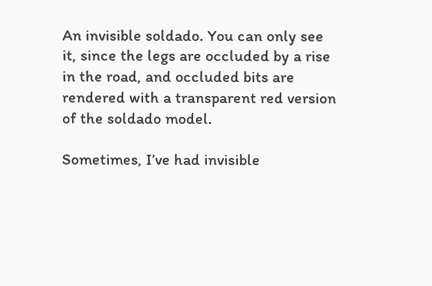An invisible soldado. You can only see it, since the legs are occluded by a rise in the road, and occluded bits are rendered with a transparent red version of the soldado model.

Sometimes, I’ve had invisible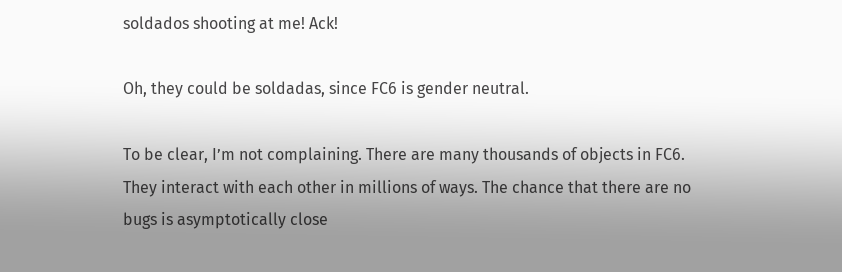soldados shooting at me! Ack!

Oh, they could be soldadas, since FC6 is gender neutral.

To be clear, I’m not complaining. There are many thousands of objects in FC6. They interact with each other in millions of ways. The chance that there are no bugs is asymptotically close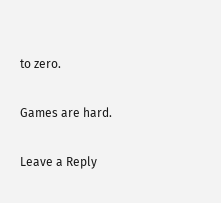to zero.

Games are hard.

Leave a Reply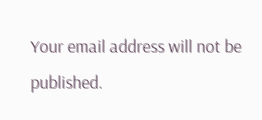Your email address will not be published.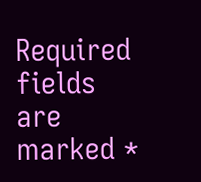Required fields are marked *